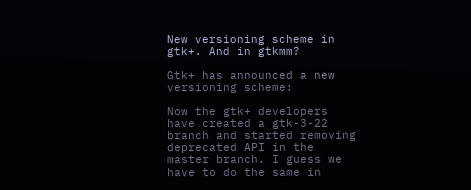New versioning scheme in gtk+. And in gtkmm?

Gtk+ has announced a new versioning scheme:

Now the gtk+ developers have created a gtk-3-22 branch and started removing deprecated API in the master branch. I guess we have to do the same in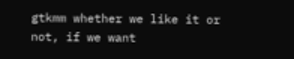gtkmm whether we like it or not, if we want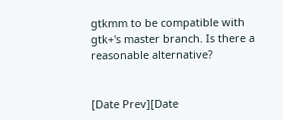gtkmm to be compatible with gtk+'s master branch. Is there a reasonable alternative?


[Date Prev][Date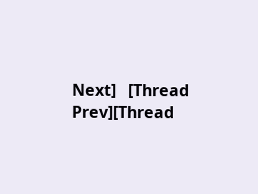Next]   [Thread Prev][Thread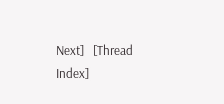Next]   [Thread Index]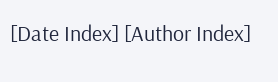[Date Index] [Author Index]